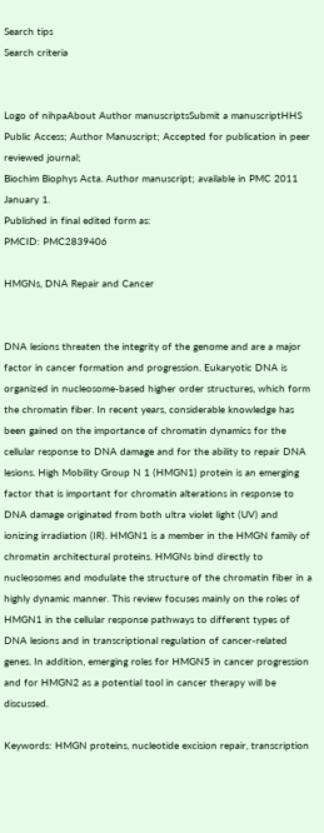Search tips
Search criteria


Logo of nihpaAbout Author manuscriptsSubmit a manuscriptHHS Public Access; Author Manuscript; Accepted for publication in peer reviewed journal;
Biochim Biophys Acta. Author manuscript; available in PMC 2011 January 1.
Published in final edited form as:
PMCID: PMC2839406

HMGNs, DNA Repair and Cancer


DNA lesions threaten the integrity of the genome and are a major factor in cancer formation and progression. Eukaryotic DNA is organized in nucleosome-based higher order structures, which form the chromatin fiber. In recent years, considerable knowledge has been gained on the importance of chromatin dynamics for the cellular response to DNA damage and for the ability to repair DNA lesions. High Mobility Group N 1 (HMGN1) protein is an emerging factor that is important for chromatin alterations in response to DNA damage originated from both ultra violet light (UV) and ionizing irradiation (IR). HMGN1 is a member in the HMGN family of chromatin architectural proteins. HMGNs bind directly to nucleosomes and modulate the structure of the chromatin fiber in a highly dynamic manner. This review focuses mainly on the roles of HMGN1 in the cellular response pathways to different types of DNA lesions and in transcriptional regulation of cancer-related genes. In addition, emerging roles for HMGN5 in cancer progression and for HMGN2 as a potential tool in cancer therapy will be discussed.

Keywords: HMGN proteins, nucleotide excision repair, transcription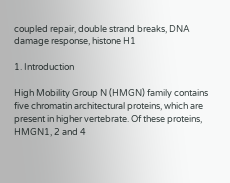coupled repair, double strand breaks, DNA damage response, histone H1

1. Introduction

High Mobility Group N (HMGN) family contains five chromatin architectural proteins, which are present in higher vertebrate. Of these proteins, HMGN1, 2 and 4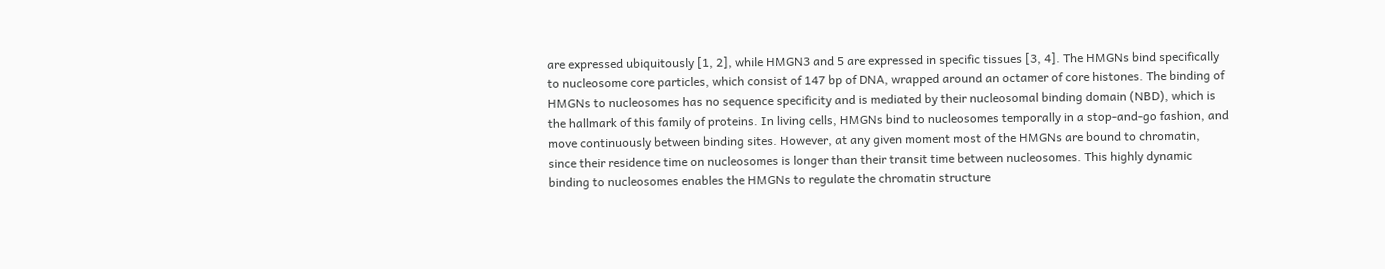are expressed ubiquitously [1, 2], while HMGN3 and 5 are expressed in specific tissues [3, 4]. The HMGNs bind specifically to nucleosome core particles, which consist of 147 bp of DNA, wrapped around an octamer of core histones. The binding of HMGNs to nucleosomes has no sequence specificity and is mediated by their nucleosomal binding domain (NBD), which is the hallmark of this family of proteins. In living cells, HMGNs bind to nucleosomes temporally in a stop-and-go fashion, and move continuously between binding sites. However, at any given moment most of the HMGNs are bound to chromatin, since their residence time on nucleosomes is longer than their transit time between nucleosomes. This highly dynamic binding to nucleosomes enables the HMGNs to regulate the chromatin structure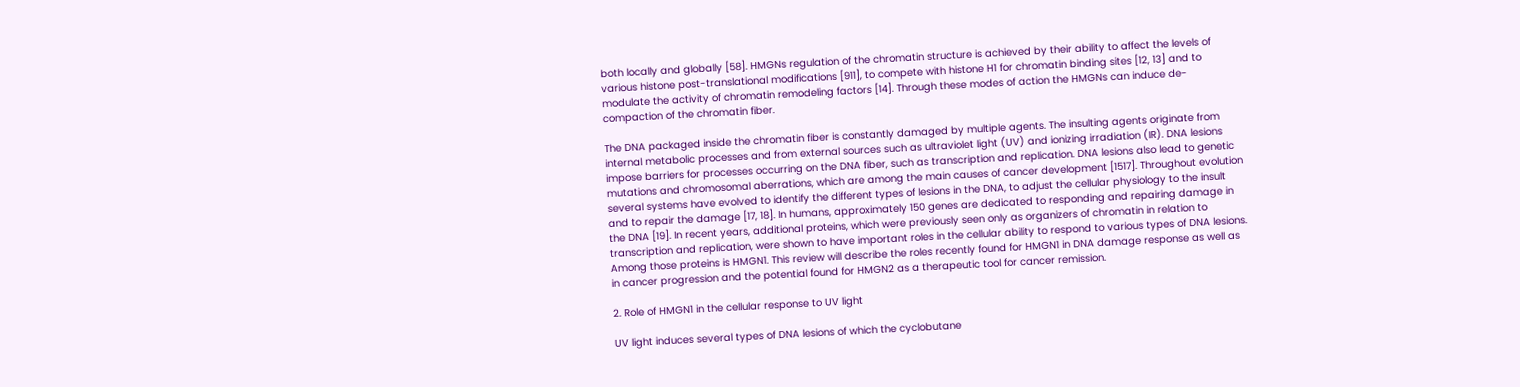both locally and globally [58]. HMGNs regulation of the chromatin structure is achieved by their ability to affect the levels of various histone post-translational modifications [911], to compete with histone H1 for chromatin binding sites [12, 13] and to modulate the activity of chromatin remodeling factors [14]. Through these modes of action the HMGNs can induce de-compaction of the chromatin fiber.

The DNA packaged inside the chromatin fiber is constantly damaged by multiple agents. The insulting agents originate from internal metabolic processes and from external sources such as ultraviolet light (UV) and ionizing irradiation (IR). DNA lesions impose barriers for processes occurring on the DNA fiber, such as transcription and replication. DNA lesions also lead to genetic mutations and chromosomal aberrations, which are among the main causes of cancer development [1517]. Throughout evolution several systems have evolved to identify the different types of lesions in the DNA, to adjust the cellular physiology to the insult and to repair the damage [17, 18]. In humans, approximately 150 genes are dedicated to responding and repairing damage in the DNA [19]. In recent years, additional proteins, which were previously seen only as organizers of chromatin in relation to transcription and replication, were shown to have important roles in the cellular ability to respond to various types of DNA lesions. Among those proteins is HMGN1. This review will describe the roles recently found for HMGN1 in DNA damage response as well as in cancer progression and the potential found for HMGN2 as a therapeutic tool for cancer remission.

2. Role of HMGN1 in the cellular response to UV light

UV light induces several types of DNA lesions of which the cyclobutane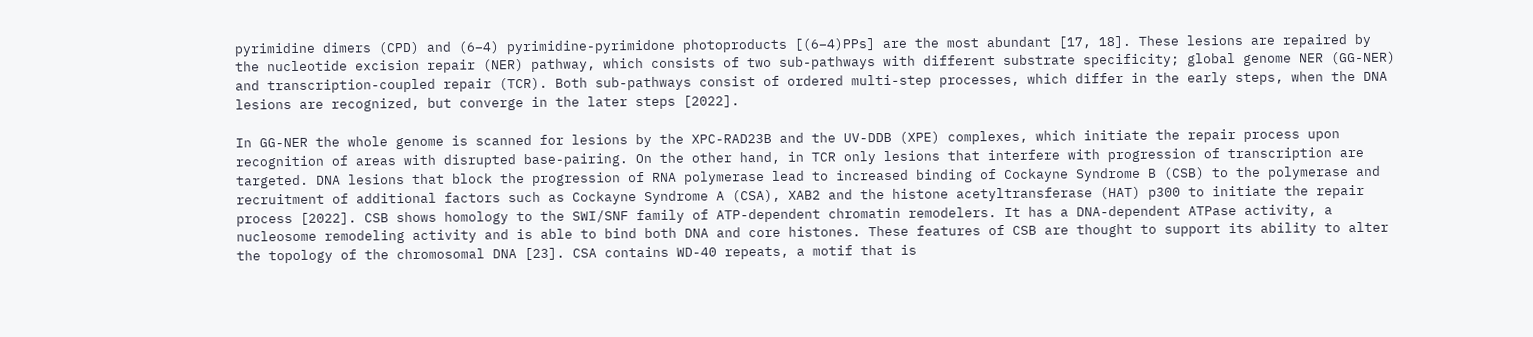pyrimidine dimers (CPD) and (6–4) pyrimidine-pyrimidone photoproducts [(6–4)PPs] are the most abundant [17, 18]. These lesions are repaired by the nucleotide excision repair (NER) pathway, which consists of two sub-pathways with different substrate specificity; global genome NER (GG-NER) and transcription-coupled repair (TCR). Both sub-pathways consist of ordered multi-step processes, which differ in the early steps, when the DNA lesions are recognized, but converge in the later steps [2022].

In GG-NER the whole genome is scanned for lesions by the XPC-RAD23B and the UV-DDB (XPE) complexes, which initiate the repair process upon recognition of areas with disrupted base-pairing. On the other hand, in TCR only lesions that interfere with progression of transcription are targeted. DNA lesions that block the progression of RNA polymerase lead to increased binding of Cockayne Syndrome B (CSB) to the polymerase and recruitment of additional factors such as Cockayne Syndrome A (CSA), XAB2 and the histone acetyltransferase (HAT) p300 to initiate the repair process [2022]. CSB shows homology to the SWI/SNF family of ATP-dependent chromatin remodelers. It has a DNA-dependent ATPase activity, a nucleosome remodeling activity and is able to bind both DNA and core histones. These features of CSB are thought to support its ability to alter the topology of the chromosomal DNA [23]. CSA contains WD-40 repeats, a motif that is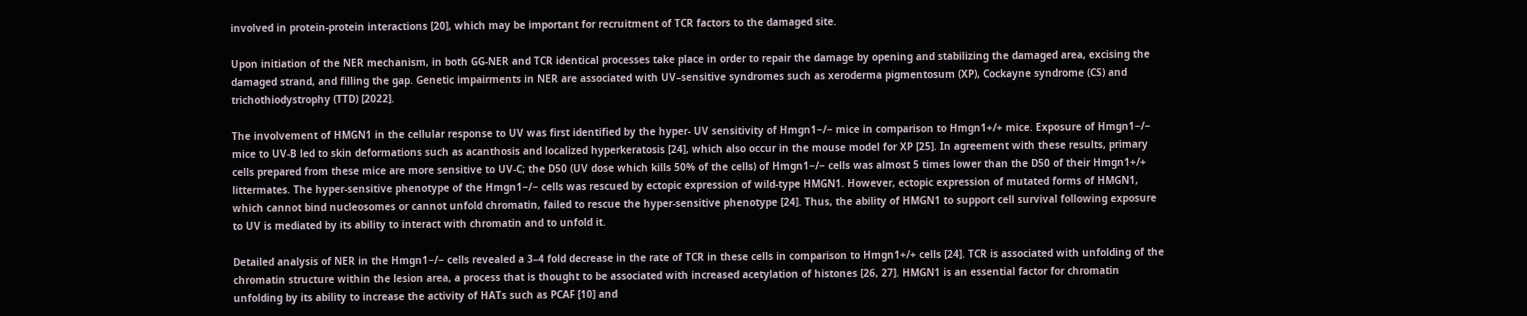involved in protein-protein interactions [20], which may be important for recruitment of TCR factors to the damaged site.

Upon initiation of the NER mechanism, in both GG-NER and TCR identical processes take place in order to repair the damage by opening and stabilizing the damaged area, excising the damaged strand, and filling the gap. Genetic impairments in NER are associated with UV–sensitive syndromes such as xeroderma pigmentosum (XP), Cockayne syndrome (CS) and trichothiodystrophy (TTD) [2022].

The involvement of HMGN1 in the cellular response to UV was first identified by the hyper- UV sensitivity of Hmgn1−/− mice in comparison to Hmgn1+/+ mice. Exposure of Hmgn1−/− mice to UV-B led to skin deformations such as acanthosis and localized hyperkeratosis [24], which also occur in the mouse model for XP [25]. In agreement with these results, primary cells prepared from these mice are more sensitive to UV-C; the D50 (UV dose which kills 50% of the cells) of Hmgn1−/− cells was almost 5 times lower than the D50 of their Hmgn1+/+ littermates. The hyper-sensitive phenotype of the Hmgn1−/− cells was rescued by ectopic expression of wild-type HMGN1. However, ectopic expression of mutated forms of HMGN1, which cannot bind nucleosomes or cannot unfold chromatin, failed to rescue the hyper-sensitive phenotype [24]. Thus, the ability of HMGN1 to support cell survival following exposure to UV is mediated by its ability to interact with chromatin and to unfold it.

Detailed analysis of NER in the Hmgn1−/− cells revealed a 3–4 fold decrease in the rate of TCR in these cells in comparison to Hmgn1+/+ cells [24]. TCR is associated with unfolding of the chromatin structure within the lesion area, a process that is thought to be associated with increased acetylation of histones [26, 27]. HMGN1 is an essential factor for chromatin unfolding by its ability to increase the activity of HATs such as PCAF [10] and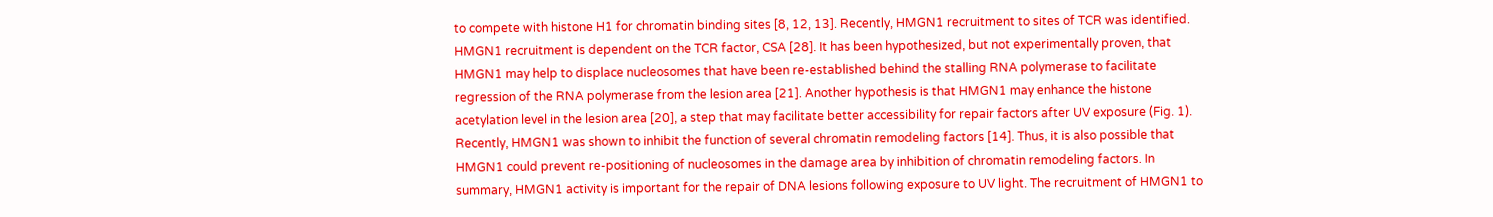to compete with histone H1 for chromatin binding sites [8, 12, 13]. Recently, HMGN1 recruitment to sites of TCR was identified. HMGN1 recruitment is dependent on the TCR factor, CSA [28]. It has been hypothesized, but not experimentally proven, that HMGN1 may help to displace nucleosomes that have been re-established behind the stalling RNA polymerase to facilitate regression of the RNA polymerase from the lesion area [21]. Another hypothesis is that HMGN1 may enhance the histone acetylation level in the lesion area [20], a step that may facilitate better accessibility for repair factors after UV exposure (Fig. 1). Recently, HMGN1 was shown to inhibit the function of several chromatin remodeling factors [14]. Thus, it is also possible that HMGN1 could prevent re-positioning of nucleosomes in the damage area by inhibition of chromatin remodeling factors. In summary, HMGN1 activity is important for the repair of DNA lesions following exposure to UV light. The recruitment of HMGN1 to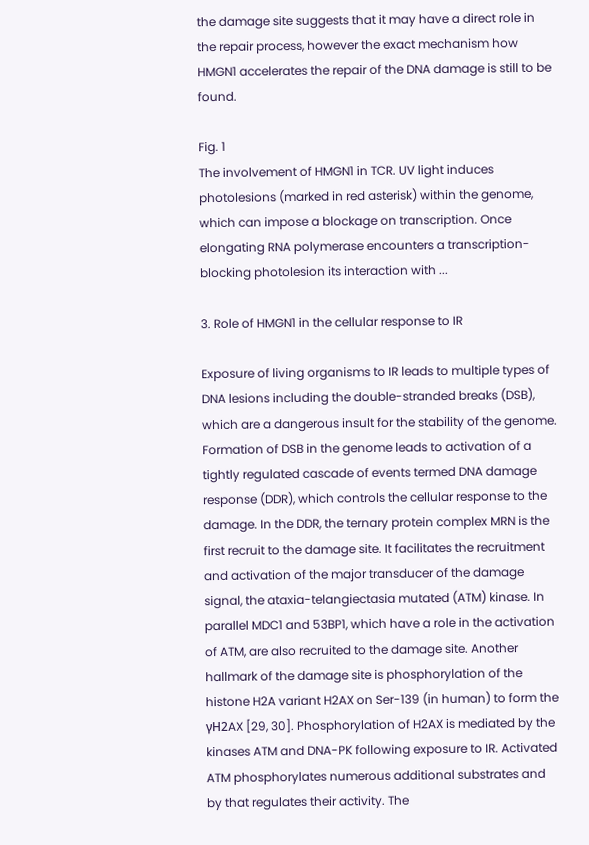the damage site suggests that it may have a direct role in the repair process, however the exact mechanism how HMGN1 accelerates the repair of the DNA damage is still to be found.

Fig. 1
The involvement of HMGN1 in TCR. UV light induces photolesions (marked in red asterisk) within the genome, which can impose a blockage on transcription. Once elongating RNA polymerase encounters a transcription-blocking photolesion its interaction with ...

3. Role of HMGN1 in the cellular response to IR

Exposure of living organisms to IR leads to multiple types of DNA lesions including the double-stranded breaks (DSB), which are a dangerous insult for the stability of the genome. Formation of DSB in the genome leads to activation of a tightly regulated cascade of events termed DNA damage response (DDR), which controls the cellular response to the damage. In the DDR, the ternary protein complex MRN is the first recruit to the damage site. It facilitates the recruitment and activation of the major transducer of the damage signal, the ataxia-telangiectasia mutated (ATM) kinase. In parallel MDC1 and 53BP1, which have a role in the activation of ATM, are also recruited to the damage site. Another hallmark of the damage site is phosphorylation of the histone H2A variant H2AX on Ser-139 (in human) to form the γH2AX [29, 30]. Phosphorylation of H2AX is mediated by the kinases ATM and DNA-PK following exposure to IR. Activated ATM phosphorylates numerous additional substrates and by that regulates their activity. The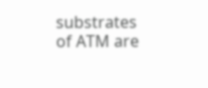substrates of ATM are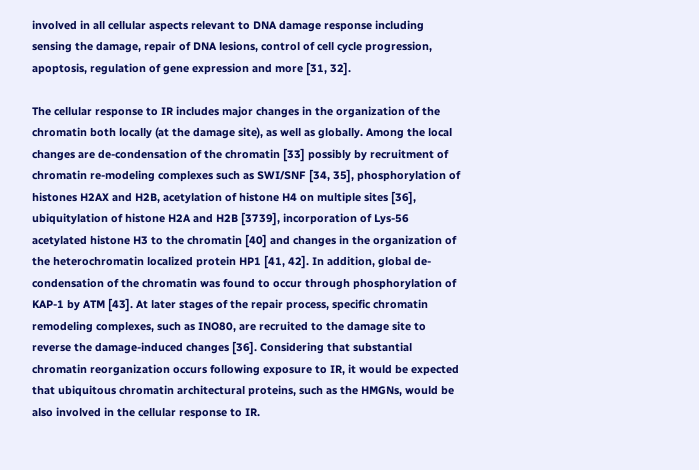involved in all cellular aspects relevant to DNA damage response including sensing the damage, repair of DNA lesions, control of cell cycle progression, apoptosis, regulation of gene expression and more [31, 32].

The cellular response to IR includes major changes in the organization of the chromatin both locally (at the damage site), as well as globally. Among the local changes are de-condensation of the chromatin [33] possibly by recruitment of chromatin re-modeling complexes such as SWI/SNF [34, 35], phosphorylation of histones H2AX and H2B, acetylation of histone H4 on multiple sites [36], ubiquitylation of histone H2A and H2B [3739], incorporation of Lys-56 acetylated histone H3 to the chromatin [40] and changes in the organization of the heterochromatin localized protein HP1 [41, 42]. In addition, global de-condensation of the chromatin was found to occur through phosphorylation of KAP-1 by ATM [43]. At later stages of the repair process, specific chromatin remodeling complexes, such as INO80, are recruited to the damage site to reverse the damage-induced changes [36]. Considering that substantial chromatin reorganization occurs following exposure to IR, it would be expected that ubiquitous chromatin architectural proteins, such as the HMGNs, would be also involved in the cellular response to IR.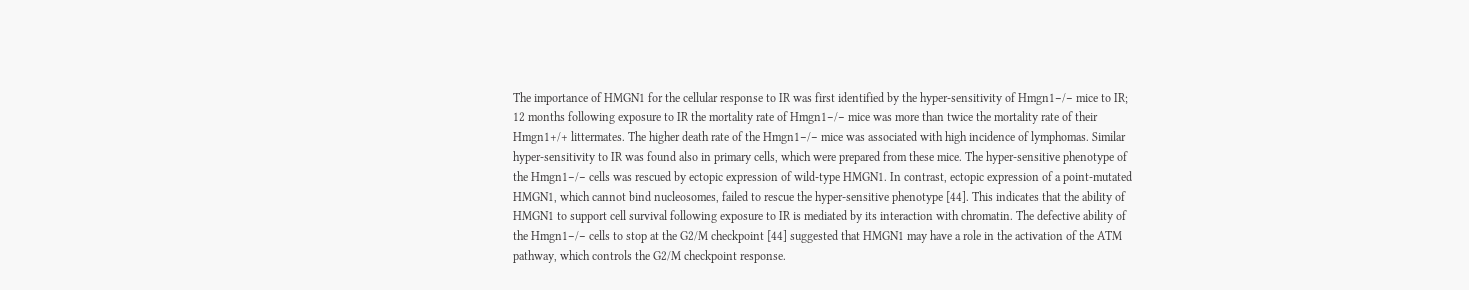The importance of HMGN1 for the cellular response to IR was first identified by the hyper-sensitivity of Hmgn1−/− mice to IR; 12 months following exposure to IR the mortality rate of Hmgn1−/− mice was more than twice the mortality rate of their Hmgn1+/+ littermates. The higher death rate of the Hmgn1−/− mice was associated with high incidence of lymphomas. Similar hyper-sensitivity to IR was found also in primary cells, which were prepared from these mice. The hyper-sensitive phenotype of the Hmgn1−/− cells was rescued by ectopic expression of wild-type HMGN1. In contrast, ectopic expression of a point-mutated HMGN1, which cannot bind nucleosomes, failed to rescue the hyper-sensitive phenotype [44]. This indicates that the ability of HMGN1 to support cell survival following exposure to IR is mediated by its interaction with chromatin. The defective ability of the Hmgn1−/− cells to stop at the G2/M checkpoint [44] suggested that HMGN1 may have a role in the activation of the ATM pathway, which controls the G2/M checkpoint response.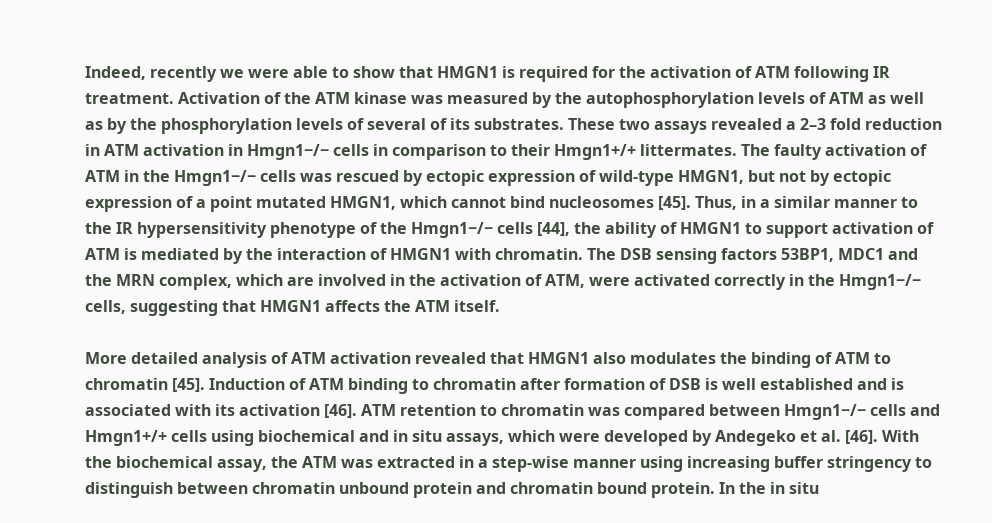Indeed, recently we were able to show that HMGN1 is required for the activation of ATM following IR treatment. Activation of the ATM kinase was measured by the autophosphorylation levels of ATM as well as by the phosphorylation levels of several of its substrates. These two assays revealed a 2–3 fold reduction in ATM activation in Hmgn1−/− cells in comparison to their Hmgn1+/+ littermates. The faulty activation of ATM in the Hmgn1−/− cells was rescued by ectopic expression of wild-type HMGN1, but not by ectopic expression of a point mutated HMGN1, which cannot bind nucleosomes [45]. Thus, in a similar manner to the IR hypersensitivity phenotype of the Hmgn1−/− cells [44], the ability of HMGN1 to support activation of ATM is mediated by the interaction of HMGN1 with chromatin. The DSB sensing factors 53BP1, MDC1 and the MRN complex, which are involved in the activation of ATM, were activated correctly in the Hmgn1−/− cells, suggesting that HMGN1 affects the ATM itself.

More detailed analysis of ATM activation revealed that HMGN1 also modulates the binding of ATM to chromatin [45]. Induction of ATM binding to chromatin after formation of DSB is well established and is associated with its activation [46]. ATM retention to chromatin was compared between Hmgn1−/− cells and Hmgn1+/+ cells using biochemical and in situ assays, which were developed by Andegeko et al. [46]. With the biochemical assay, the ATM was extracted in a step-wise manner using increasing buffer stringency to distinguish between chromatin unbound protein and chromatin bound protein. In the in situ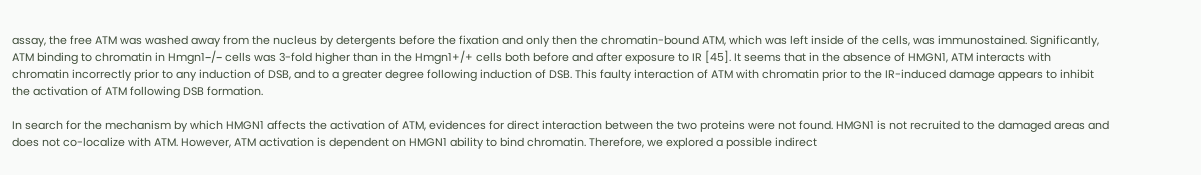assay, the free ATM was washed away from the nucleus by detergents before the fixation and only then the chromatin-bound ATM, which was left inside of the cells, was immunostained. Significantly, ATM binding to chromatin in Hmgn1−/− cells was 3-fold higher than in the Hmgn1+/+ cells both before and after exposure to IR [45]. It seems that in the absence of HMGN1, ATM interacts with chromatin incorrectly prior to any induction of DSB, and to a greater degree following induction of DSB. This faulty interaction of ATM with chromatin prior to the IR-induced damage appears to inhibit the activation of ATM following DSB formation.

In search for the mechanism by which HMGN1 affects the activation of ATM, evidences for direct interaction between the two proteins were not found. HMGN1 is not recruited to the damaged areas and does not co-localize with ATM. However, ATM activation is dependent on HMGN1 ability to bind chromatin. Therefore, we explored a possible indirect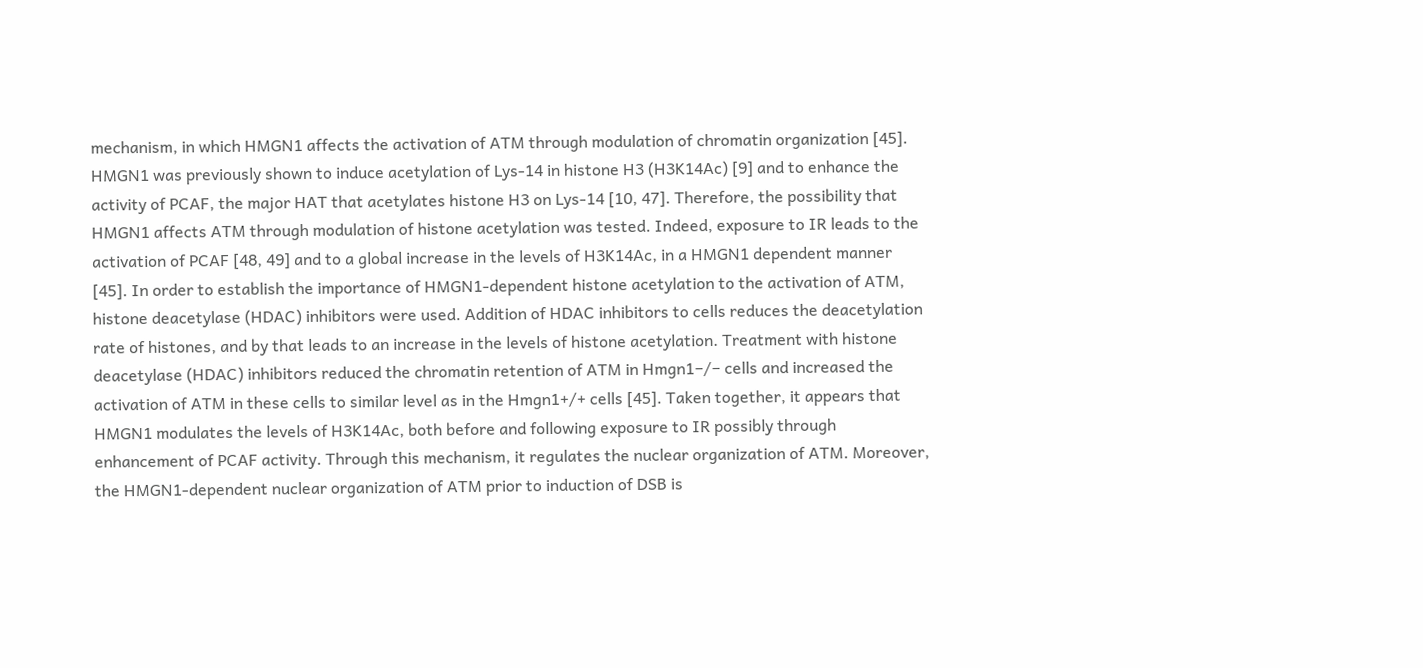mechanism, in which HMGN1 affects the activation of ATM through modulation of chromatin organization [45]. HMGN1 was previously shown to induce acetylation of Lys-14 in histone H3 (H3K14Ac) [9] and to enhance the activity of PCAF, the major HAT that acetylates histone H3 on Lys-14 [10, 47]. Therefore, the possibility that HMGN1 affects ATM through modulation of histone acetylation was tested. Indeed, exposure to IR leads to the activation of PCAF [48, 49] and to a global increase in the levels of H3K14Ac, in a HMGN1 dependent manner [45]. In order to establish the importance of HMGN1-dependent histone acetylation to the activation of ATM, histone deacetylase (HDAC) inhibitors were used. Addition of HDAC inhibitors to cells reduces the deacetylation rate of histones, and by that leads to an increase in the levels of histone acetylation. Treatment with histone deacetylase (HDAC) inhibitors reduced the chromatin retention of ATM in Hmgn1−/− cells and increased the activation of ATM in these cells to similar level as in the Hmgn1+/+ cells [45]. Taken together, it appears that HMGN1 modulates the levels of H3K14Ac, both before and following exposure to IR possibly through enhancement of PCAF activity. Through this mechanism, it regulates the nuclear organization of ATM. Moreover, the HMGN1-dependent nuclear organization of ATM prior to induction of DSB is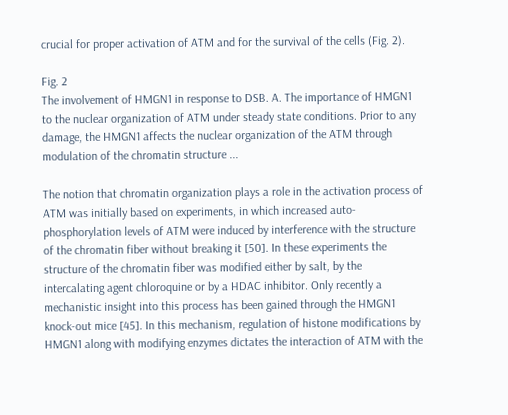crucial for proper activation of ATM and for the survival of the cells (Fig. 2).

Fig. 2
The involvement of HMGN1 in response to DSB. A. The importance of HMGN1 to the nuclear organization of ATM under steady state conditions. Prior to any damage, the HMGN1 affects the nuclear organization of the ATM through modulation of the chromatin structure ...

The notion that chromatin organization plays a role in the activation process of ATM was initially based on experiments, in which increased auto-phosphorylation levels of ATM were induced by interference with the structure of the chromatin fiber without breaking it [50]. In these experiments the structure of the chromatin fiber was modified either by salt, by the intercalating agent chloroquine or by a HDAC inhibitor. Only recently a mechanistic insight into this process has been gained through the HMGN1 knock-out mice [45]. In this mechanism, regulation of histone modifications by HMGN1 along with modifying enzymes dictates the interaction of ATM with the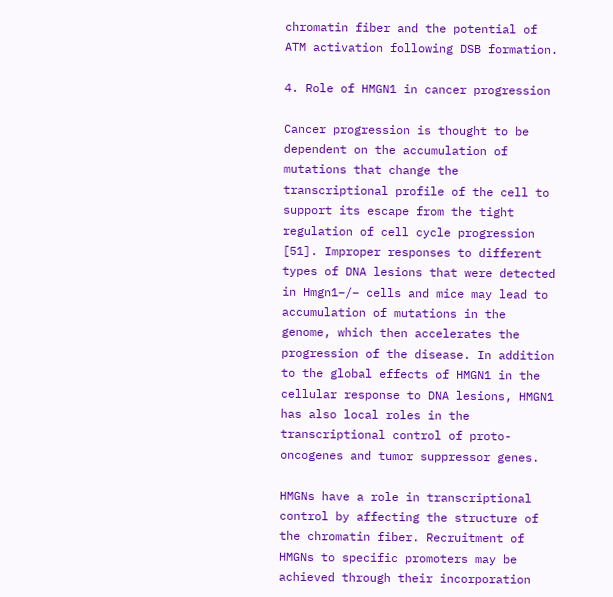chromatin fiber and the potential of ATM activation following DSB formation.

4. Role of HMGN1 in cancer progression

Cancer progression is thought to be dependent on the accumulation of mutations that change the transcriptional profile of the cell to support its escape from the tight regulation of cell cycle progression [51]. Improper responses to different types of DNA lesions that were detected in Hmgn1−/− cells and mice may lead to accumulation of mutations in the genome, which then accelerates the progression of the disease. In addition to the global effects of HMGN1 in the cellular response to DNA lesions, HMGN1 has also local roles in the transcriptional control of proto-oncogenes and tumor suppressor genes.

HMGNs have a role in transcriptional control by affecting the structure of the chromatin fiber. Recruitment of HMGNs to specific promoters may be achieved through their incorporation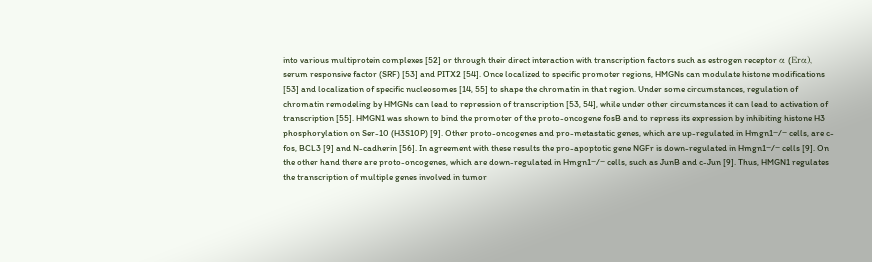into various multiprotein complexes [52] or through their direct interaction with transcription factors such as estrogen receptor α (Erα), serum responsive factor (SRF) [53] and PITX2 [54]. Once localized to specific promoter regions, HMGNs can modulate histone modifications [53] and localization of specific nucleosomes [14, 55] to shape the chromatin in that region. Under some circumstances, regulation of chromatin remodeling by HMGNs can lead to repression of transcription [53, 54], while under other circumstances it can lead to activation of transcription [55]. HMGN1 was shown to bind the promoter of the proto-oncogene fosB and to repress its expression by inhibiting histone H3 phosphorylation on Ser-10 (H3S10P) [9]. Other proto-oncogenes and pro-metastatic genes, which are up-regulated in Hmgn1−/− cells, are c-fos, BCL3 [9] and N-cadherin [56]. In agreement with these results the pro-apoptotic gene NGFr is down-regulated in Hmgn1−/− cells [9]. On the other hand there are proto-oncogenes, which are down-regulated in Hmgn1−/− cells, such as JunB and c-Jun [9]. Thus, HMGN1 regulates the transcription of multiple genes involved in tumor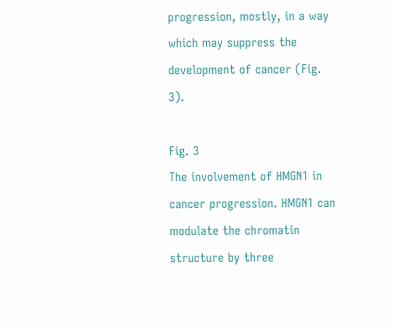progression, mostly, in a way which may suppress the development of cancer (Fig. 3).

Fig. 3
The involvement of HMGN1 in cancer progression. HMGN1 can modulate the chromatin structure by three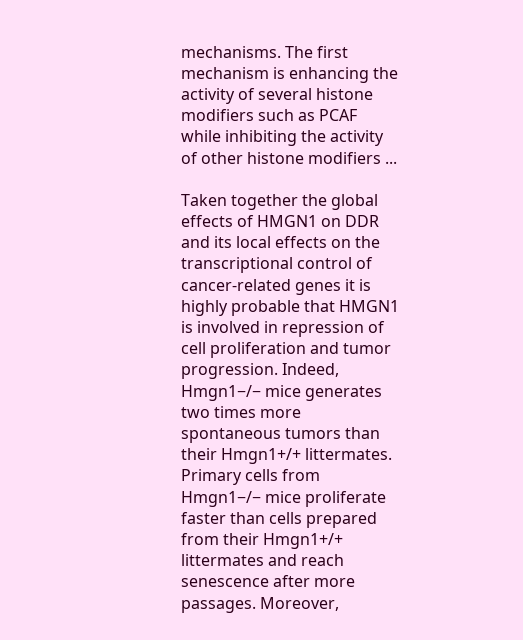mechanisms. The first mechanism is enhancing the activity of several histone modifiers such as PCAF while inhibiting the activity of other histone modifiers ...

Taken together the global effects of HMGN1 on DDR and its local effects on the transcriptional control of cancer-related genes it is highly probable that HMGN1 is involved in repression of cell proliferation and tumor progression. Indeed, Hmgn1−/− mice generates two times more spontaneous tumors than their Hmgn1+/+ littermates. Primary cells from Hmgn1−/− mice proliferate faster than cells prepared from their Hmgn1+/+ littermates and reach senescence after more passages. Moreover,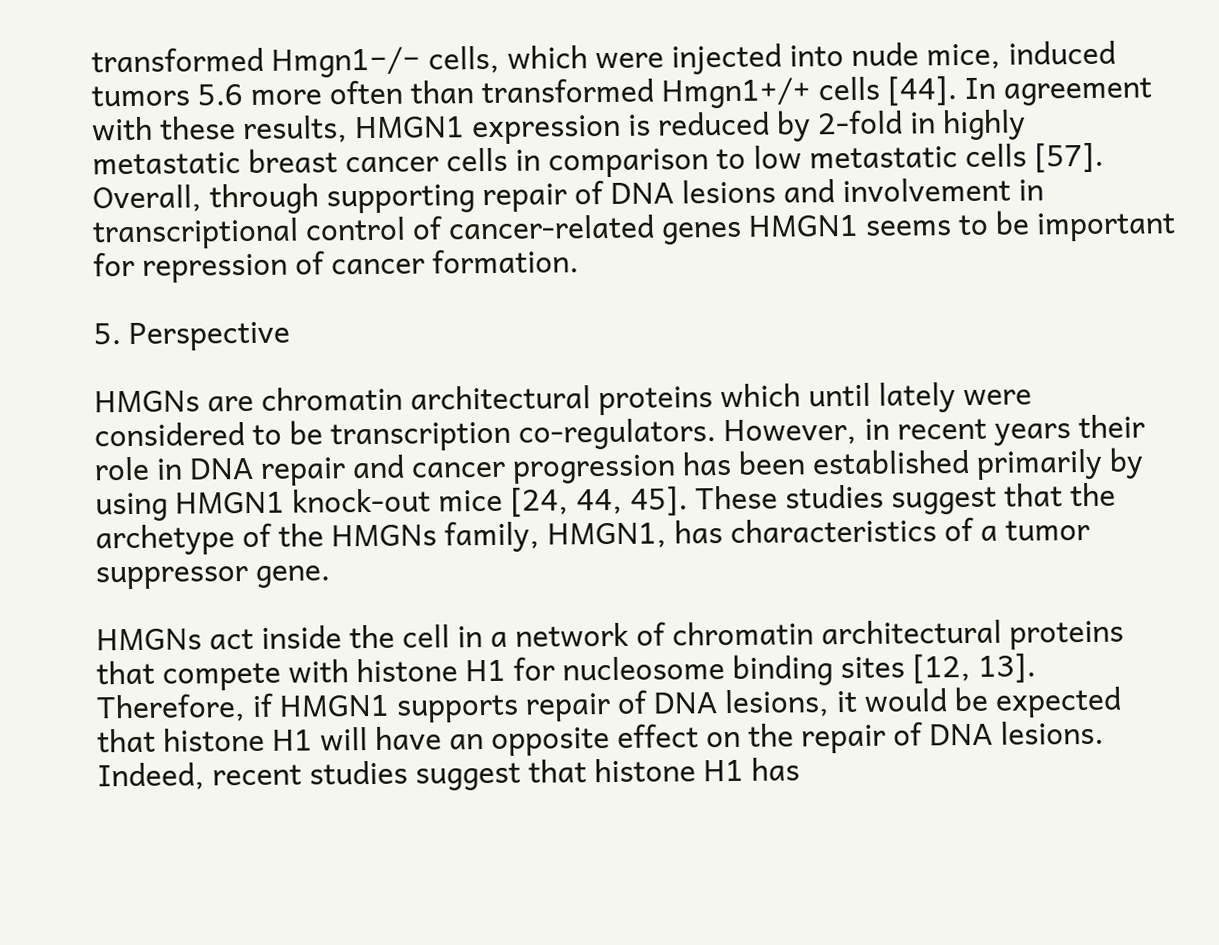transformed Hmgn1−/− cells, which were injected into nude mice, induced tumors 5.6 more often than transformed Hmgn1+/+ cells [44]. In agreement with these results, HMGN1 expression is reduced by 2-fold in highly metastatic breast cancer cells in comparison to low metastatic cells [57]. Overall, through supporting repair of DNA lesions and involvement in transcriptional control of cancer-related genes HMGN1 seems to be important for repression of cancer formation.

5. Perspective

HMGNs are chromatin architectural proteins which until lately were considered to be transcription co-regulators. However, in recent years their role in DNA repair and cancer progression has been established primarily by using HMGN1 knock-out mice [24, 44, 45]. These studies suggest that the archetype of the HMGNs family, HMGN1, has characteristics of a tumor suppressor gene.

HMGNs act inside the cell in a network of chromatin architectural proteins that compete with histone H1 for nucleosome binding sites [12, 13]. Therefore, if HMGN1 supports repair of DNA lesions, it would be expected that histone H1 will have an opposite effect on the repair of DNA lesions. Indeed, recent studies suggest that histone H1 has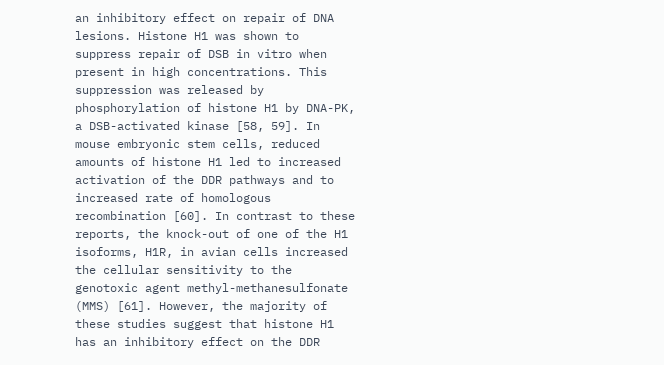an inhibitory effect on repair of DNA lesions. Histone H1 was shown to suppress repair of DSB in vitro when present in high concentrations. This suppression was released by phosphorylation of histone H1 by DNA-PK, a DSB-activated kinase [58, 59]. In mouse embryonic stem cells, reduced amounts of histone H1 led to increased activation of the DDR pathways and to increased rate of homologous recombination [60]. In contrast to these reports, the knock-out of one of the H1 isoforms, H1R, in avian cells increased the cellular sensitivity to the genotoxic agent methyl-methanesulfonate (MMS) [61]. However, the majority of these studies suggest that histone H1 has an inhibitory effect on the DDR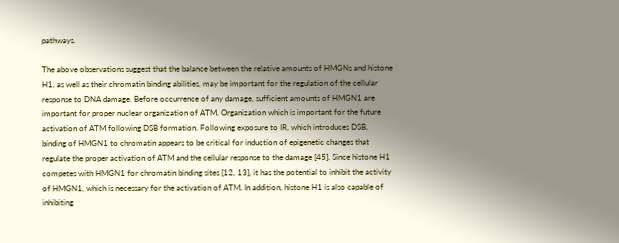pathways.

The above observations suggest that the balance between the relative amounts of HMGNs and histone H1, as well as their chromatin binding abilities, may be important for the regulation of the cellular response to DNA damage. Before occurrence of any damage, sufficient amounts of HMGN1 are important for proper nuclear organization of ATM. Organization which is important for the future activation of ATM following DSB formation. Following exposure to IR, which introduces DSB, binding of HMGN1 to chromatin appears to be critical for induction of epigenetic changes that regulate the proper activation of ATM and the cellular response to the damage [45]. Since histone H1 competes with HMGN1 for chromatin binding sites [12, 13], it has the potential to inhibit the activity of HMGN1, which is necessary for the activation of ATM. In addition, histone H1 is also capable of inhibiting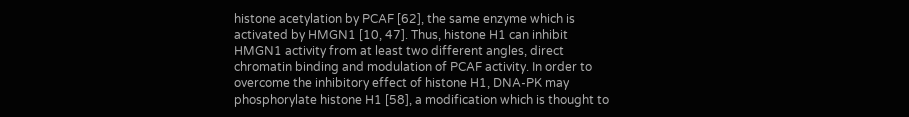histone acetylation by PCAF [62], the same enzyme which is activated by HMGN1 [10, 47]. Thus, histone H1 can inhibit HMGN1 activity from at least two different angles, direct chromatin binding and modulation of PCAF activity. In order to overcome the inhibitory effect of histone H1, DNA-PK may phosphorylate histone H1 [58], a modification which is thought to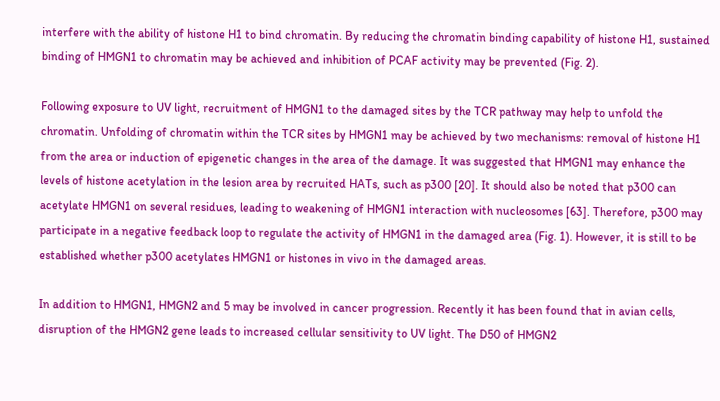interfere with the ability of histone H1 to bind chromatin. By reducing the chromatin binding capability of histone H1, sustained binding of HMGN1 to chromatin may be achieved and inhibition of PCAF activity may be prevented (Fig. 2).

Following exposure to UV light, recruitment of HMGN1 to the damaged sites by the TCR pathway may help to unfold the chromatin. Unfolding of chromatin within the TCR sites by HMGN1 may be achieved by two mechanisms: removal of histone H1 from the area or induction of epigenetic changes in the area of the damage. It was suggested that HMGN1 may enhance the levels of histone acetylation in the lesion area by recruited HATs, such as p300 [20]. It should also be noted that p300 can acetylate HMGN1 on several residues, leading to weakening of HMGN1 interaction with nucleosomes [63]. Therefore, p300 may participate in a negative feedback loop to regulate the activity of HMGN1 in the damaged area (Fig. 1). However, it is still to be established whether p300 acetylates HMGN1 or histones in vivo in the damaged areas.

In addition to HMGN1, HMGN2 and 5 may be involved in cancer progression. Recently it has been found that in avian cells, disruption of the HMGN2 gene leads to increased cellular sensitivity to UV light. The D50 of HMGN2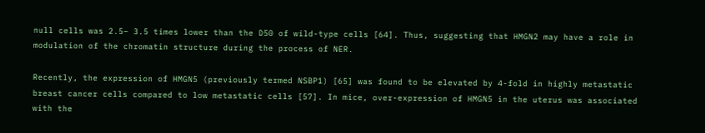null cells was 2.5– 3.5 times lower than the D50 of wild-type cells [64]. Thus, suggesting that HMGN2 may have a role in modulation of the chromatin structure during the process of NER.

Recently, the expression of HMGN5 (previously termed NSBP1) [65] was found to be elevated by 4-fold in highly metastatic breast cancer cells compared to low metastatic cells [57]. In mice, over-expression of HMGN5 in the uterus was associated with the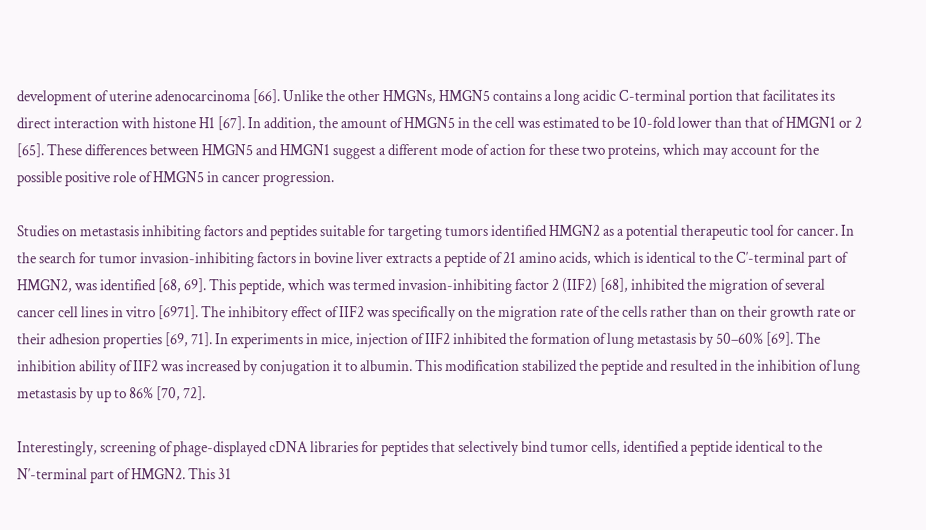development of uterine adenocarcinoma [66]. Unlike the other HMGNs, HMGN5 contains a long acidic C-terminal portion that facilitates its direct interaction with histone H1 [67]. In addition, the amount of HMGN5 in the cell was estimated to be 10-fold lower than that of HMGN1 or 2 [65]. These differences between HMGN5 and HMGN1 suggest a different mode of action for these two proteins, which may account for the possible positive role of HMGN5 in cancer progression.

Studies on metastasis inhibiting factors and peptides suitable for targeting tumors identified HMGN2 as a potential therapeutic tool for cancer. In the search for tumor invasion-inhibiting factors in bovine liver extracts a peptide of 21 amino acids, which is identical to the C′-terminal part of HMGN2, was identified [68, 69]. This peptide, which was termed invasion-inhibiting factor 2 (IIF2) [68], inhibited the migration of several cancer cell lines in vitro [6971]. The inhibitory effect of IIF2 was specifically on the migration rate of the cells rather than on their growth rate or their adhesion properties [69, 71]. In experiments in mice, injection of IIF2 inhibited the formation of lung metastasis by 50–60% [69]. The inhibition ability of IIF2 was increased by conjugation it to albumin. This modification stabilized the peptide and resulted in the inhibition of lung metastasis by up to 86% [70, 72].

Interestingly, screening of phage-displayed cDNA libraries for peptides that selectively bind tumor cells, identified a peptide identical to the N′-terminal part of HMGN2. This 31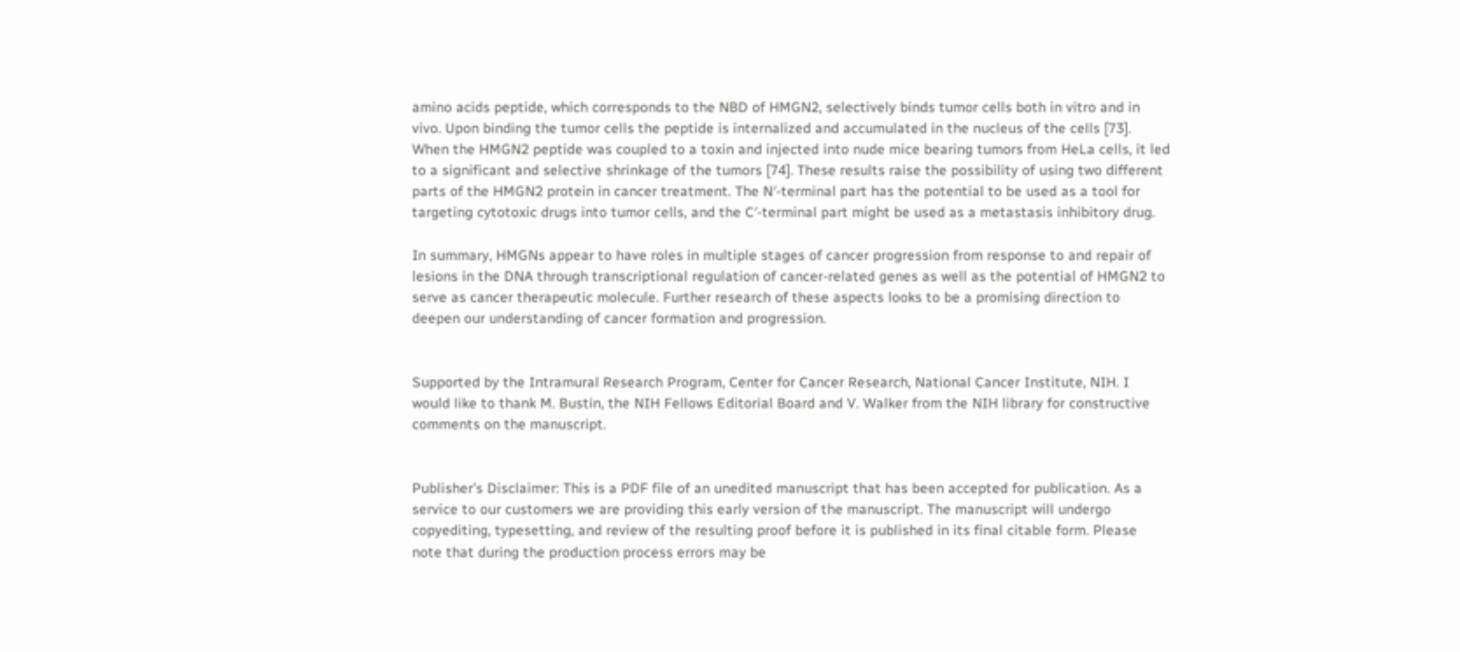amino acids peptide, which corresponds to the NBD of HMGN2, selectively binds tumor cells both in vitro and in vivo. Upon binding the tumor cells the peptide is internalized and accumulated in the nucleus of the cells [73]. When the HMGN2 peptide was coupled to a toxin and injected into nude mice bearing tumors from HeLa cells, it led to a significant and selective shrinkage of the tumors [74]. These results raise the possibility of using two different parts of the HMGN2 protein in cancer treatment. The N′-terminal part has the potential to be used as a tool for targeting cytotoxic drugs into tumor cells, and the C′-terminal part might be used as a metastasis inhibitory drug.

In summary, HMGNs appear to have roles in multiple stages of cancer progression from response to and repair of lesions in the DNA through transcriptional regulation of cancer-related genes as well as the potential of HMGN2 to serve as cancer therapeutic molecule. Further research of these aspects looks to be a promising direction to deepen our understanding of cancer formation and progression.


Supported by the Intramural Research Program, Center for Cancer Research, National Cancer Institute, NIH. I would like to thank M. Bustin, the NIH Fellows Editorial Board and V. Walker from the NIH library for constructive comments on the manuscript.


Publisher's Disclaimer: This is a PDF file of an unedited manuscript that has been accepted for publication. As a service to our customers we are providing this early version of the manuscript. The manuscript will undergo copyediting, typesetting, and review of the resulting proof before it is published in its final citable form. Please note that during the production process errors may be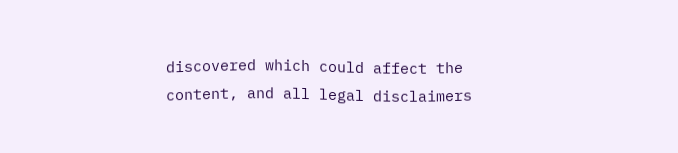discovered which could affect the content, and all legal disclaimers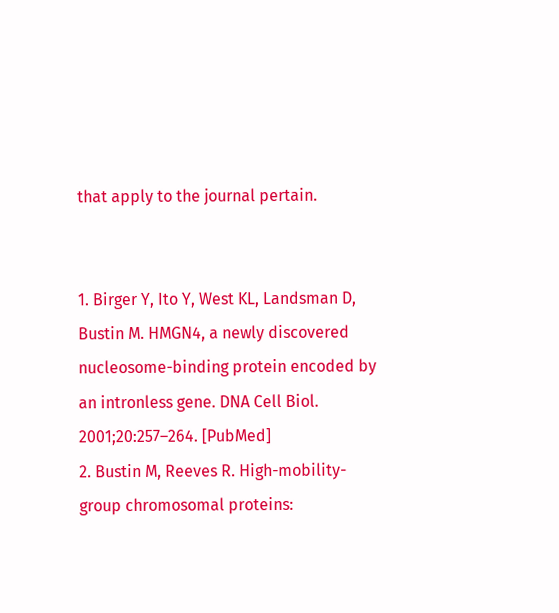that apply to the journal pertain.


1. Birger Y, Ito Y, West KL, Landsman D, Bustin M. HMGN4, a newly discovered nucleosome-binding protein encoded by an intronless gene. DNA Cell Biol. 2001;20:257–264. [PubMed]
2. Bustin M, Reeves R. High-mobility-group chromosomal proteins: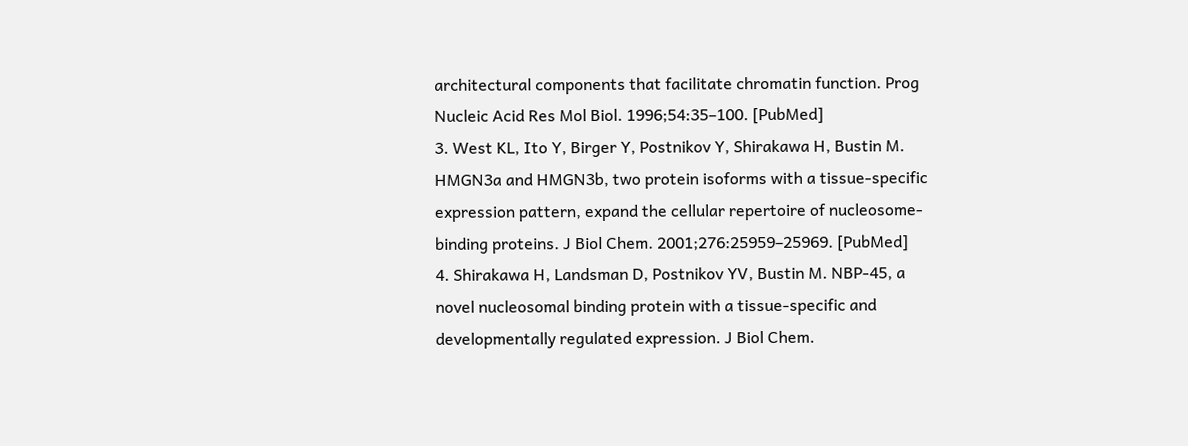architectural components that facilitate chromatin function. Prog Nucleic Acid Res Mol Biol. 1996;54:35–100. [PubMed]
3. West KL, Ito Y, Birger Y, Postnikov Y, Shirakawa H, Bustin M. HMGN3a and HMGN3b, two protein isoforms with a tissue-specific expression pattern, expand the cellular repertoire of nucleosome-binding proteins. J Biol Chem. 2001;276:25959–25969. [PubMed]
4. Shirakawa H, Landsman D, Postnikov YV, Bustin M. NBP-45, a novel nucleosomal binding protein with a tissue-specific and developmentally regulated expression. J Biol Chem.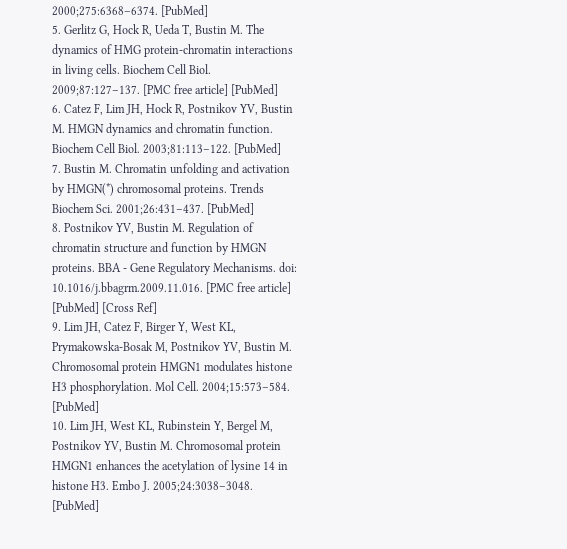2000;275:6368–6374. [PubMed]
5. Gerlitz G, Hock R, Ueda T, Bustin M. The dynamics of HMG protein-chromatin interactions in living cells. Biochem Cell Biol. 2009;87:127–137. [PMC free article] [PubMed]
6. Catez F, Lim JH, Hock R, Postnikov YV, Bustin M. HMGN dynamics and chromatin function. Biochem Cell Biol. 2003;81:113–122. [PubMed]
7. Bustin M. Chromatin unfolding and activation by HMGN(*) chromosomal proteins. Trends Biochem Sci. 2001;26:431–437. [PubMed]
8. Postnikov YV, Bustin M. Regulation of chromatin structure and function by HMGN proteins. BBA - Gene Regulatory Mechanisms. doi: 10.1016/j.bbagrm.2009.11.016. [PMC free article] [PubMed] [Cross Ref]
9. Lim JH, Catez F, Birger Y, West KL, Prymakowska-Bosak M, Postnikov YV, Bustin M. Chromosomal protein HMGN1 modulates histone H3 phosphorylation. Mol Cell. 2004;15:573–584. [PubMed]
10. Lim JH, West KL, Rubinstein Y, Bergel M, Postnikov YV, Bustin M. Chromosomal protein HMGN1 enhances the acetylation of lysine 14 in histone H3. Embo J. 2005;24:3038–3048. [PubMed]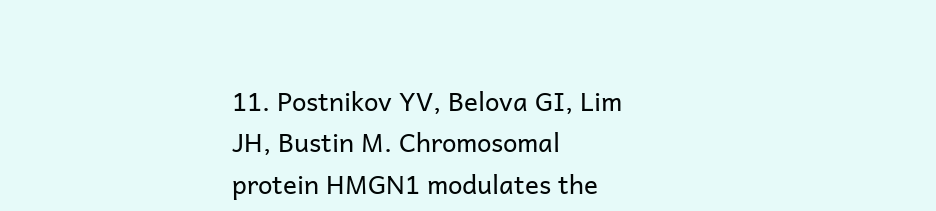11. Postnikov YV, Belova GI, Lim JH, Bustin M. Chromosomal protein HMGN1 modulates the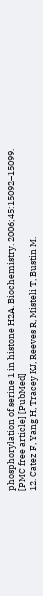phosphorylation of serine 1 in histone H2A. Biochemistry. 2006;45:15092–15099. [PMC free article] [PubMed]
12. Catez F, Yang H, Tracey KJ, Reeves R, Misteli T, Bustin M.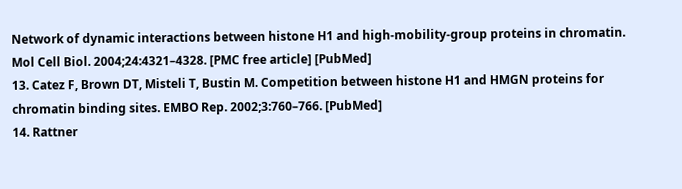Network of dynamic interactions between histone H1 and high-mobility-group proteins in chromatin. Mol Cell Biol. 2004;24:4321–4328. [PMC free article] [PubMed]
13. Catez F, Brown DT, Misteli T, Bustin M. Competition between histone H1 and HMGN proteins for chromatin binding sites. EMBO Rep. 2002;3:760–766. [PubMed]
14. Rattner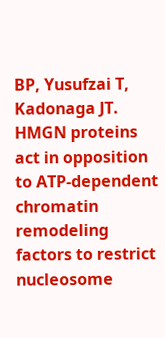BP, Yusufzai T, Kadonaga JT. HMGN proteins act in opposition to ATP-dependent chromatin remodeling factors to restrict nucleosome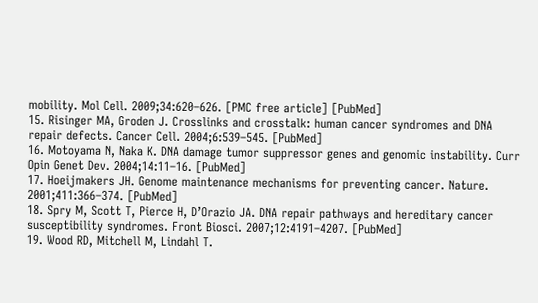mobility. Mol Cell. 2009;34:620–626. [PMC free article] [PubMed]
15. Risinger MA, Groden J. Crosslinks and crosstalk: human cancer syndromes and DNA repair defects. Cancer Cell. 2004;6:539–545. [PubMed]
16. Motoyama N, Naka K. DNA damage tumor suppressor genes and genomic instability. Curr Opin Genet Dev. 2004;14:11–16. [PubMed]
17. Hoeijmakers JH. Genome maintenance mechanisms for preventing cancer. Nature. 2001;411:366–374. [PubMed]
18. Spry M, Scott T, Pierce H, D’Orazio JA. DNA repair pathways and hereditary cancer susceptibility syndromes. Front Biosci. 2007;12:4191–4207. [PubMed]
19. Wood RD, Mitchell M, Lindahl T.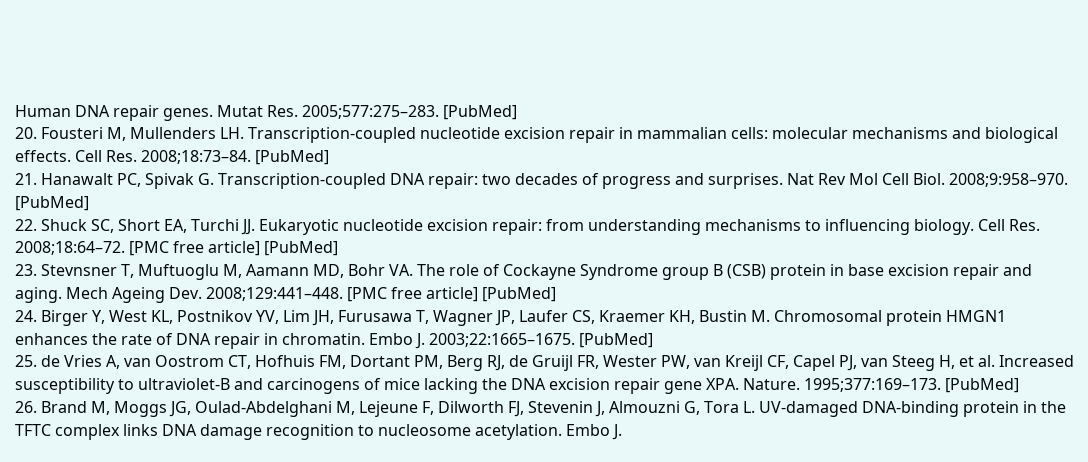Human DNA repair genes. Mutat Res. 2005;577:275–283. [PubMed]
20. Fousteri M, Mullenders LH. Transcription-coupled nucleotide excision repair in mammalian cells: molecular mechanisms and biological effects. Cell Res. 2008;18:73–84. [PubMed]
21. Hanawalt PC, Spivak G. Transcription-coupled DNA repair: two decades of progress and surprises. Nat Rev Mol Cell Biol. 2008;9:958–970. [PubMed]
22. Shuck SC, Short EA, Turchi JJ. Eukaryotic nucleotide excision repair: from understanding mechanisms to influencing biology. Cell Res. 2008;18:64–72. [PMC free article] [PubMed]
23. Stevnsner T, Muftuoglu M, Aamann MD, Bohr VA. The role of Cockayne Syndrome group B (CSB) protein in base excision repair and aging. Mech Ageing Dev. 2008;129:441–448. [PMC free article] [PubMed]
24. Birger Y, West KL, Postnikov YV, Lim JH, Furusawa T, Wagner JP, Laufer CS, Kraemer KH, Bustin M. Chromosomal protein HMGN1 enhances the rate of DNA repair in chromatin. Embo J. 2003;22:1665–1675. [PubMed]
25. de Vries A, van Oostrom CT, Hofhuis FM, Dortant PM, Berg RJ, de Gruijl FR, Wester PW, van Kreijl CF, Capel PJ, van Steeg H, et al. Increased susceptibility to ultraviolet-B and carcinogens of mice lacking the DNA excision repair gene XPA. Nature. 1995;377:169–173. [PubMed]
26. Brand M, Moggs JG, Oulad-Abdelghani M, Lejeune F, Dilworth FJ, Stevenin J, Almouzni G, Tora L. UV-damaged DNA-binding protein in the TFTC complex links DNA damage recognition to nucleosome acetylation. Embo J.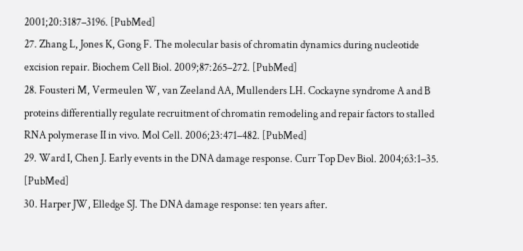2001;20:3187–3196. [PubMed]
27. Zhang L, Jones K, Gong F. The molecular basis of chromatin dynamics during nucleotide excision repair. Biochem Cell Biol. 2009;87:265–272. [PubMed]
28. Fousteri M, Vermeulen W, van Zeeland AA, Mullenders LH. Cockayne syndrome A and B proteins differentially regulate recruitment of chromatin remodeling and repair factors to stalled RNA polymerase II in vivo. Mol Cell. 2006;23:471–482. [PubMed]
29. Ward I, Chen J. Early events in the DNA damage response. Curr Top Dev Biol. 2004;63:1–35. [PubMed]
30. Harper JW, Elledge SJ. The DNA damage response: ten years after.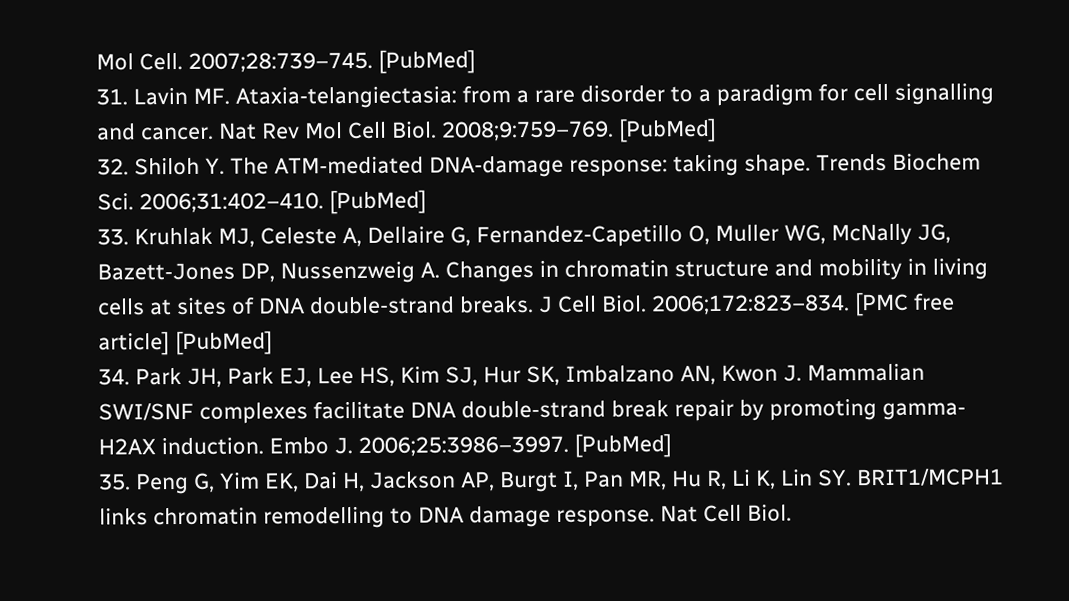Mol Cell. 2007;28:739–745. [PubMed]
31. Lavin MF. Ataxia-telangiectasia: from a rare disorder to a paradigm for cell signalling and cancer. Nat Rev Mol Cell Biol. 2008;9:759–769. [PubMed]
32. Shiloh Y. The ATM-mediated DNA-damage response: taking shape. Trends Biochem Sci. 2006;31:402–410. [PubMed]
33. Kruhlak MJ, Celeste A, Dellaire G, Fernandez-Capetillo O, Muller WG, McNally JG, Bazett-Jones DP, Nussenzweig A. Changes in chromatin structure and mobility in living cells at sites of DNA double-strand breaks. J Cell Biol. 2006;172:823–834. [PMC free article] [PubMed]
34. Park JH, Park EJ, Lee HS, Kim SJ, Hur SK, Imbalzano AN, Kwon J. Mammalian SWI/SNF complexes facilitate DNA double-strand break repair by promoting gamma-H2AX induction. Embo J. 2006;25:3986–3997. [PubMed]
35. Peng G, Yim EK, Dai H, Jackson AP, Burgt I, Pan MR, Hu R, Li K, Lin SY. BRIT1/MCPH1 links chromatin remodelling to DNA damage response. Nat Cell Biol.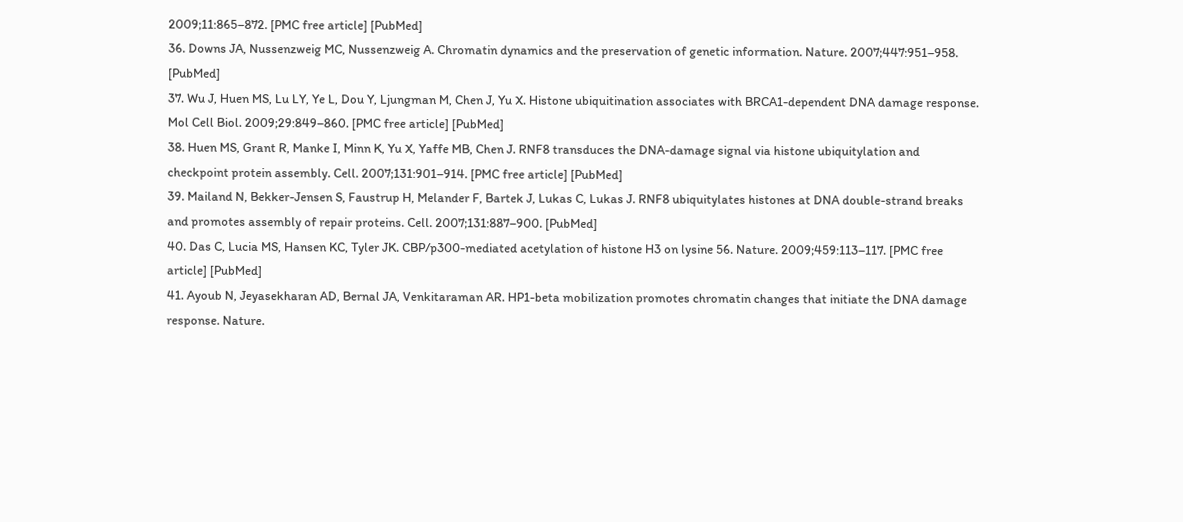2009;11:865–872. [PMC free article] [PubMed]
36. Downs JA, Nussenzweig MC, Nussenzweig A. Chromatin dynamics and the preservation of genetic information. Nature. 2007;447:951–958. [PubMed]
37. Wu J, Huen MS, Lu LY, Ye L, Dou Y, Ljungman M, Chen J, Yu X. Histone ubiquitination associates with BRCA1-dependent DNA damage response. Mol Cell Biol. 2009;29:849–860. [PMC free article] [PubMed]
38. Huen MS, Grant R, Manke I, Minn K, Yu X, Yaffe MB, Chen J. RNF8 transduces the DNA-damage signal via histone ubiquitylation and checkpoint protein assembly. Cell. 2007;131:901–914. [PMC free article] [PubMed]
39. Mailand N, Bekker-Jensen S, Faustrup H, Melander F, Bartek J, Lukas C, Lukas J. RNF8 ubiquitylates histones at DNA double-strand breaks and promotes assembly of repair proteins. Cell. 2007;131:887–900. [PubMed]
40. Das C, Lucia MS, Hansen KC, Tyler JK. CBP/p300-mediated acetylation of histone H3 on lysine 56. Nature. 2009;459:113–117. [PMC free article] [PubMed]
41. Ayoub N, Jeyasekharan AD, Bernal JA, Venkitaraman AR. HP1-beta mobilization promotes chromatin changes that initiate the DNA damage response. Nature.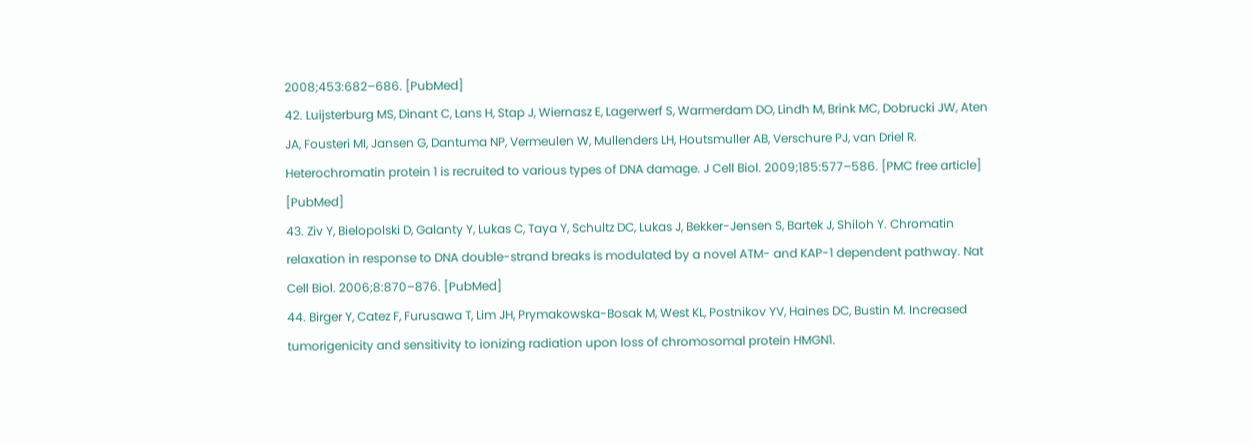2008;453:682–686. [PubMed]
42. Luijsterburg MS, Dinant C, Lans H, Stap J, Wiernasz E, Lagerwerf S, Warmerdam DO, Lindh M, Brink MC, Dobrucki JW, Aten JA, Fousteri MI, Jansen G, Dantuma NP, Vermeulen W, Mullenders LH, Houtsmuller AB, Verschure PJ, van Driel R. Heterochromatin protein 1 is recruited to various types of DNA damage. J Cell Biol. 2009;185:577–586. [PMC free article] [PubMed]
43. Ziv Y, Bielopolski D, Galanty Y, Lukas C, Taya Y, Schultz DC, Lukas J, Bekker-Jensen S, Bartek J, Shiloh Y. Chromatin relaxation in response to DNA double-strand breaks is modulated by a novel ATM- and KAP-1 dependent pathway. Nat Cell Biol. 2006;8:870–876. [PubMed]
44. Birger Y, Catez F, Furusawa T, Lim JH, Prymakowska-Bosak M, West KL, Postnikov YV, Haines DC, Bustin M. Increased tumorigenicity and sensitivity to ionizing radiation upon loss of chromosomal protein HMGN1.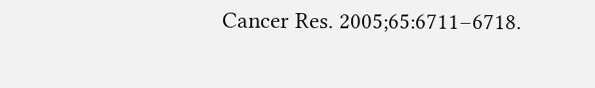Cancer Res. 2005;65:6711–6718.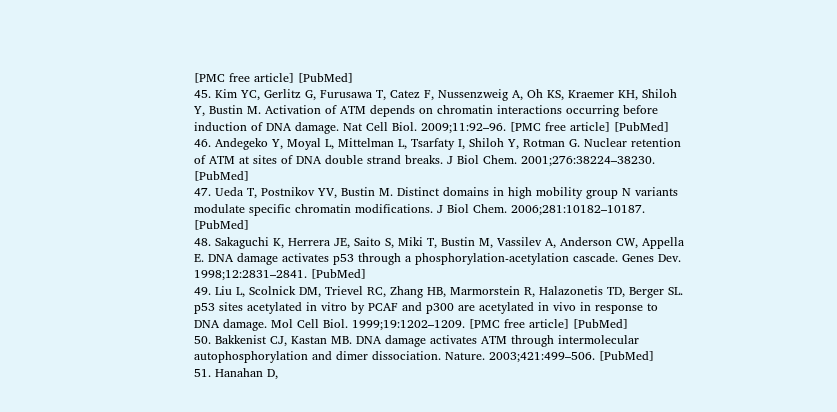[PMC free article] [PubMed]
45. Kim YC, Gerlitz G, Furusawa T, Catez F, Nussenzweig A, Oh KS, Kraemer KH, Shiloh Y, Bustin M. Activation of ATM depends on chromatin interactions occurring before induction of DNA damage. Nat Cell Biol. 2009;11:92–96. [PMC free article] [PubMed]
46. Andegeko Y, Moyal L, Mittelman L, Tsarfaty I, Shiloh Y, Rotman G. Nuclear retention of ATM at sites of DNA double strand breaks. J Biol Chem. 2001;276:38224–38230. [PubMed]
47. Ueda T, Postnikov YV, Bustin M. Distinct domains in high mobility group N variants modulate specific chromatin modifications. J Biol Chem. 2006;281:10182–10187. [PubMed]
48. Sakaguchi K, Herrera JE, Saito S, Miki T, Bustin M, Vassilev A, Anderson CW, Appella E. DNA damage activates p53 through a phosphorylation-acetylation cascade. Genes Dev. 1998;12:2831–2841. [PubMed]
49. Liu L, Scolnick DM, Trievel RC, Zhang HB, Marmorstein R, Halazonetis TD, Berger SL. p53 sites acetylated in vitro by PCAF and p300 are acetylated in vivo in response to DNA damage. Mol Cell Biol. 1999;19:1202–1209. [PMC free article] [PubMed]
50. Bakkenist CJ, Kastan MB. DNA damage activates ATM through intermolecular autophosphorylation and dimer dissociation. Nature. 2003;421:499–506. [PubMed]
51. Hanahan D,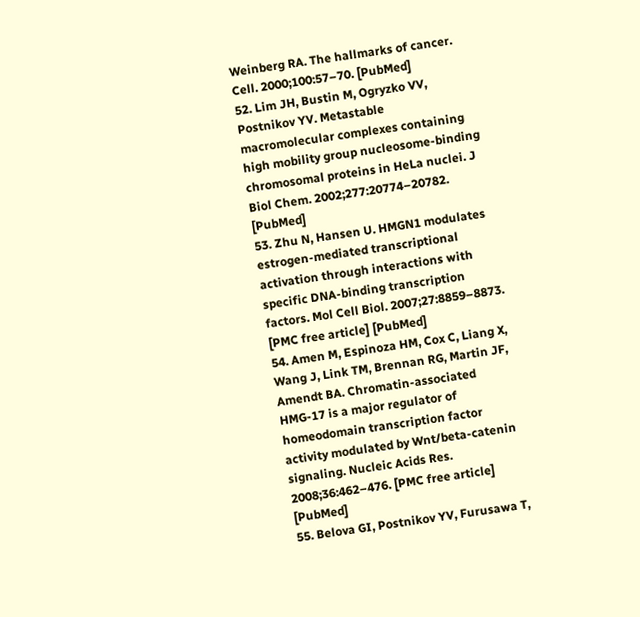Weinberg RA. The hallmarks of cancer. Cell. 2000;100:57–70. [PubMed]
52. Lim JH, Bustin M, Ogryzko VV, Postnikov YV. Metastable macromolecular complexes containing high mobility group nucleosome-binding chromosomal proteins in HeLa nuclei. J Biol Chem. 2002;277:20774–20782. [PubMed]
53. Zhu N, Hansen U. HMGN1 modulates estrogen-mediated transcriptional activation through interactions with specific DNA-binding transcription factors. Mol Cell Biol. 2007;27:8859–8873. [PMC free article] [PubMed]
54. Amen M, Espinoza HM, Cox C, Liang X, Wang J, Link TM, Brennan RG, Martin JF, Amendt BA. Chromatin-associated HMG-17 is a major regulator of homeodomain transcription factor activity modulated by Wnt/beta-catenin signaling. Nucleic Acids Res. 2008;36:462–476. [PMC free article] [PubMed]
55. Belova GI, Postnikov YV, Furusawa T,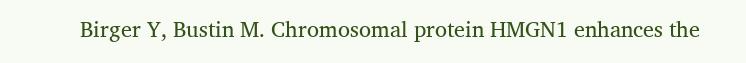Birger Y, Bustin M. Chromosomal protein HMGN1 enhances the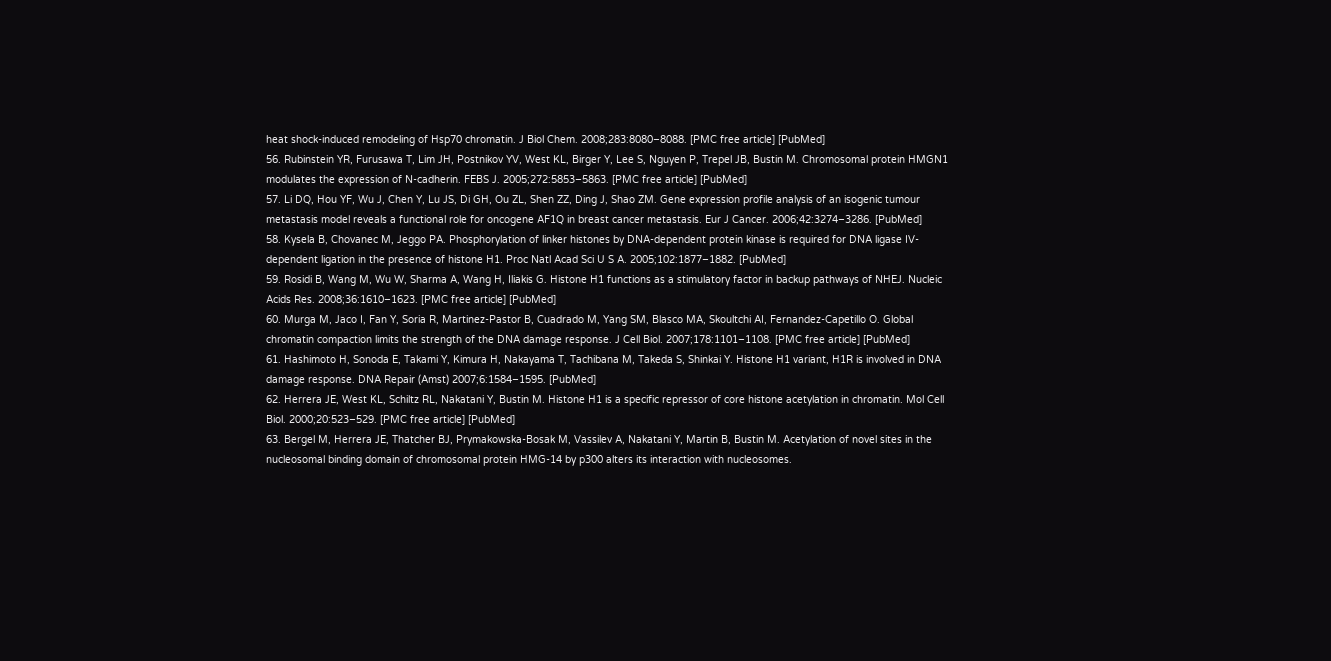heat shock-induced remodeling of Hsp70 chromatin. J Biol Chem. 2008;283:8080–8088. [PMC free article] [PubMed]
56. Rubinstein YR, Furusawa T, Lim JH, Postnikov YV, West KL, Birger Y, Lee S, Nguyen P, Trepel JB, Bustin M. Chromosomal protein HMGN1 modulates the expression of N-cadherin. FEBS J. 2005;272:5853–5863. [PMC free article] [PubMed]
57. Li DQ, Hou YF, Wu J, Chen Y, Lu JS, Di GH, Ou ZL, Shen ZZ, Ding J, Shao ZM. Gene expression profile analysis of an isogenic tumour metastasis model reveals a functional role for oncogene AF1Q in breast cancer metastasis. Eur J Cancer. 2006;42:3274–3286. [PubMed]
58. Kysela B, Chovanec M, Jeggo PA. Phosphorylation of linker histones by DNA-dependent protein kinase is required for DNA ligase IV-dependent ligation in the presence of histone H1. Proc Natl Acad Sci U S A. 2005;102:1877–1882. [PubMed]
59. Rosidi B, Wang M, Wu W, Sharma A, Wang H, Iliakis G. Histone H1 functions as a stimulatory factor in backup pathways of NHEJ. Nucleic Acids Res. 2008;36:1610–1623. [PMC free article] [PubMed]
60. Murga M, Jaco I, Fan Y, Soria R, Martinez-Pastor B, Cuadrado M, Yang SM, Blasco MA, Skoultchi AI, Fernandez-Capetillo O. Global chromatin compaction limits the strength of the DNA damage response. J Cell Biol. 2007;178:1101–1108. [PMC free article] [PubMed]
61. Hashimoto H, Sonoda E, Takami Y, Kimura H, Nakayama T, Tachibana M, Takeda S, Shinkai Y. Histone H1 variant, H1R is involved in DNA damage response. DNA Repair (Amst) 2007;6:1584–1595. [PubMed]
62. Herrera JE, West KL, Schiltz RL, Nakatani Y, Bustin M. Histone H1 is a specific repressor of core histone acetylation in chromatin. Mol Cell Biol. 2000;20:523–529. [PMC free article] [PubMed]
63. Bergel M, Herrera JE, Thatcher BJ, Prymakowska-Bosak M, Vassilev A, Nakatani Y, Martin B, Bustin M. Acetylation of novel sites in the nucleosomal binding domain of chromosomal protein HMG-14 by p300 alters its interaction with nucleosomes.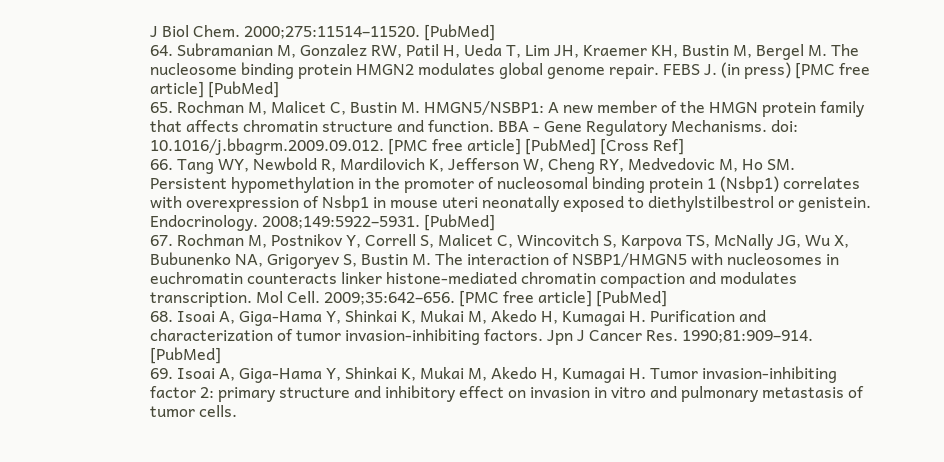J Biol Chem. 2000;275:11514–11520. [PubMed]
64. Subramanian M, Gonzalez RW, Patil H, Ueda T, Lim JH, Kraemer KH, Bustin M, Bergel M. The nucleosome binding protein HMGN2 modulates global genome repair. FEBS J. (in press) [PMC free article] [PubMed]
65. Rochman M, Malicet C, Bustin M. HMGN5/NSBP1: A new member of the HMGN protein family that affects chromatin structure and function. BBA - Gene Regulatory Mechanisms. doi: 10.1016/j.bbagrm.2009.09.012. [PMC free article] [PubMed] [Cross Ref]
66. Tang WY, Newbold R, Mardilovich K, Jefferson W, Cheng RY, Medvedovic M, Ho SM. Persistent hypomethylation in the promoter of nucleosomal binding protein 1 (Nsbp1) correlates with overexpression of Nsbp1 in mouse uteri neonatally exposed to diethylstilbestrol or genistein. Endocrinology. 2008;149:5922–5931. [PubMed]
67. Rochman M, Postnikov Y, Correll S, Malicet C, Wincovitch S, Karpova TS, McNally JG, Wu X, Bubunenko NA, Grigoryev S, Bustin M. The interaction of NSBP1/HMGN5 with nucleosomes in euchromatin counteracts linker histone-mediated chromatin compaction and modulates transcription. Mol Cell. 2009;35:642–656. [PMC free article] [PubMed]
68. Isoai A, Giga-Hama Y, Shinkai K, Mukai M, Akedo H, Kumagai H. Purification and characterization of tumor invasion-inhibiting factors. Jpn J Cancer Res. 1990;81:909–914. [PubMed]
69. Isoai A, Giga-Hama Y, Shinkai K, Mukai M, Akedo H, Kumagai H. Tumor invasion-inhibiting factor 2: primary structure and inhibitory effect on invasion in vitro and pulmonary metastasis of tumor cells.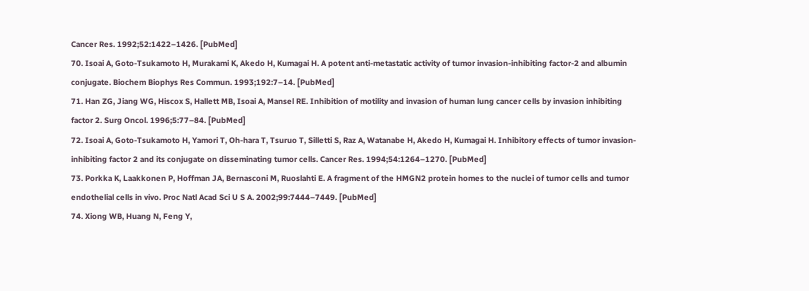Cancer Res. 1992;52:1422–1426. [PubMed]
70. Isoai A, Goto-Tsukamoto H, Murakami K, Akedo H, Kumagai H. A potent anti-metastatic activity of tumor invasion-inhibiting factor-2 and albumin conjugate. Biochem Biophys Res Commun. 1993;192:7–14. [PubMed]
71. Han ZG, Jiang WG, Hiscox S, Hallett MB, Isoai A, Mansel RE. Inhibition of motility and invasion of human lung cancer cells by invasion inhibiting factor 2. Surg Oncol. 1996;5:77–84. [PubMed]
72. Isoai A, Goto-Tsukamoto H, Yamori T, Oh-hara T, Tsuruo T, Silletti S, Raz A, Watanabe H, Akedo H, Kumagai H. Inhibitory effects of tumor invasion-inhibiting factor 2 and its conjugate on disseminating tumor cells. Cancer Res. 1994;54:1264–1270. [PubMed]
73. Porkka K, Laakkonen P, Hoffman JA, Bernasconi M, Ruoslahti E. A fragment of the HMGN2 protein homes to the nuclei of tumor cells and tumor endothelial cells in vivo. Proc Natl Acad Sci U S A. 2002;99:7444–7449. [PubMed]
74. Xiong WB, Huang N, Feng Y,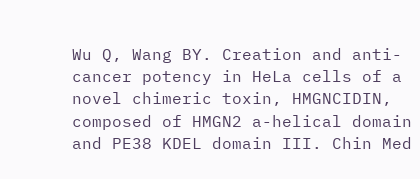Wu Q, Wang BY. Creation and anti-cancer potency in HeLa cells of a novel chimeric toxin, HMGNCIDIN, composed of HMGN2 a-helical domain and PE38 KDEL domain III. Chin Med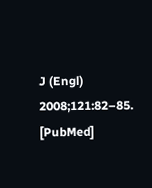J (Engl) 2008;121:82–85. [PubMed]